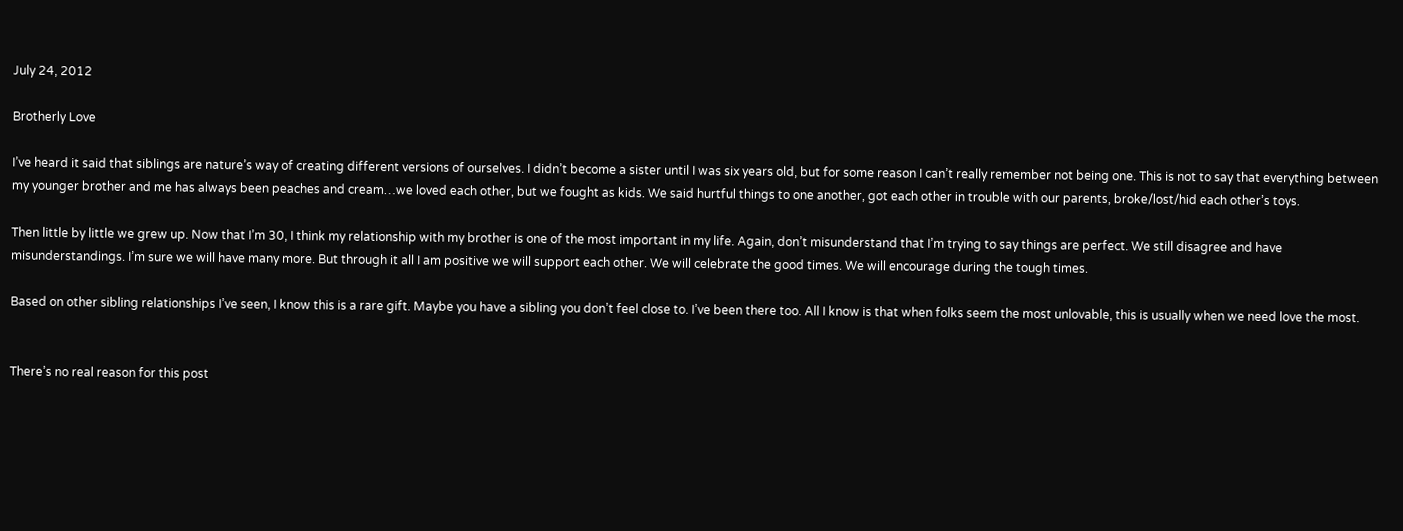July 24, 2012

Brotherly Love

I’ve heard it said that siblings are nature’s way of creating different versions of ourselves. I didn’t become a sister until I was six years old, but for some reason I can’t really remember not being one. This is not to say that everything between my younger brother and me has always been peaches and cream…we loved each other, but we fought as kids. We said hurtful things to one another, got each other in trouble with our parents, broke/lost/hid each other’s toys.

Then little by little we grew up. Now that I’m 30, I think my relationship with my brother is one of the most important in my life. Again, don’t misunderstand that I’m trying to say things are perfect. We still disagree and have misunderstandings. I’m sure we will have many more. But through it all I am positive we will support each other. We will celebrate the good times. We will encourage during the tough times.

Based on other sibling relationships I’ve seen, I know this is a rare gift. Maybe you have a sibling you don’t feel close to. I’ve been there too. All I know is that when folks seem the most unlovable, this is usually when we need love the most.


There’s no real reason for this post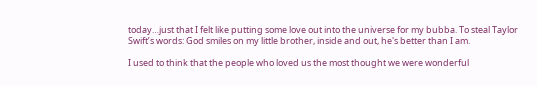today…just that I felt like putting some love out into the universe for my bubba. To steal Taylor Swift’s words: God smiles on my little brother, inside and out, he's better than I am.

I used to think that the people who loved us the most thought we were wonderful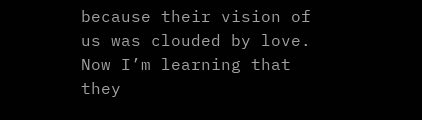because their vision of us was clouded by love. Now I’m learning that they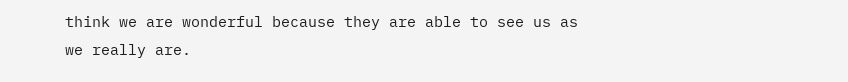think we are wonderful because they are able to see us as we really are.